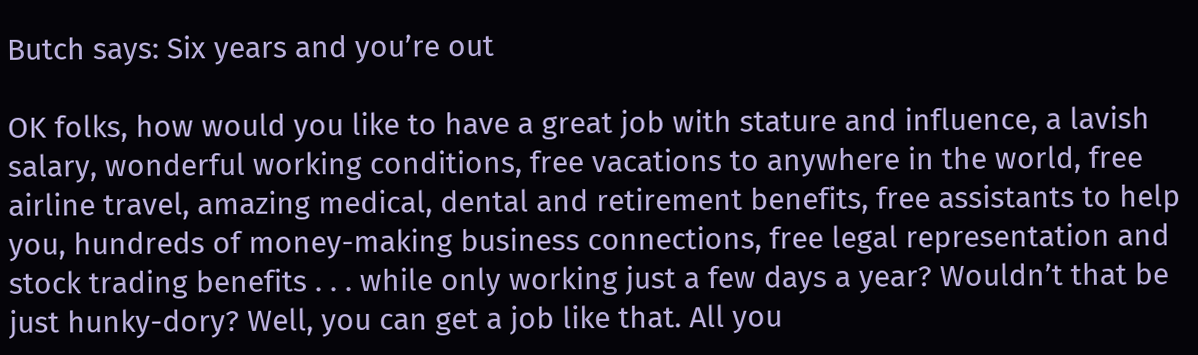Butch says: Six years and you’re out

OK folks, how would you like to have a great job with stature and influence, a lavish salary, wonderful working conditions, free vacations to anywhere in the world, free airline travel, amazing medical, dental and retirement benefits, free assistants to help you, hundreds of money-making business connections, free legal representation and stock trading benefits . . . while only working just a few days a year? Wouldn’t that be just hunky-dory? Well, you can get a job like that. All you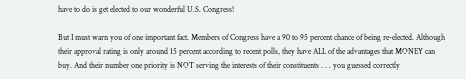have to do is get elected to our wonderful U.S. Congress!

But I must warn you of one important fact. Members of Congress have a 90 to 95 percent chance of being re-elected. Although their approval rating is only around 15 percent according to recent polls, they have ALL of the advantages that MONEY can buy. And their number one priority is NOT serving the interests of their constituents . . . you guessed correctly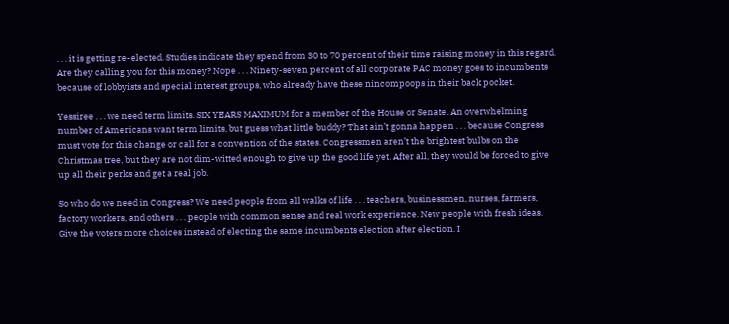. . . it is getting re-elected. Studies indicate they spend from 30 to 70 percent of their time raising money in this regard. Are they calling you for this money? Nope . . . Ninety-seven percent of all corporate PAC money goes to incumbents because of lobbyists and special interest groups, who already have these nincompoops in their back pocket.

Yessiree . . . we need term limits. SIX YEARS MAXIMUM for a member of the House or Senate. An overwhelming number of Americans want term limits, but guess what little buddy? That ain’t gonna happen . . . because Congress must vote for this change or call for a convention of the states. Congressmen aren’t the brightest bulbs on the Christmas tree, but they are not dim-witted enough to give up the good life yet. After all, they would be forced to give up all their perks and get a real job.

So who do we need in Congress? We need people from all walks of life . . . teachers, businessmen, nurses, farmers, factory workers, and others . . . people with common sense and real work experience. New people with fresh ideas. Give the voters more choices instead of electing the same incumbents election after election. I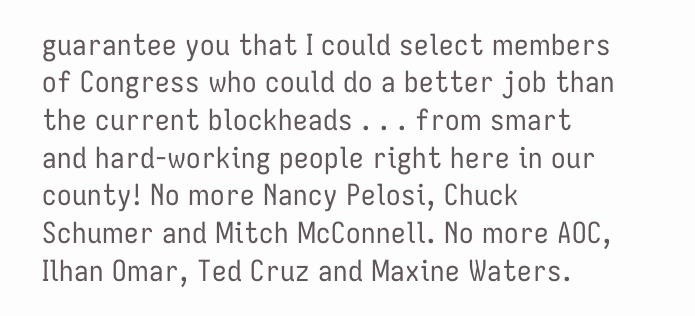guarantee you that I could select members of Congress who could do a better job than the current blockheads . . . from smart and hard-working people right here in our county! No more Nancy Pelosi, Chuck Schumer and Mitch McConnell. No more AOC, Ilhan Omar, Ted Cruz and Maxine Waters.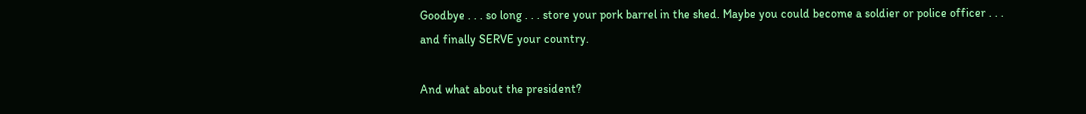Goodbye . . . so long . . . store your pork barrel in the shed. Maybe you could become a soldier or police officer . . . and finally SERVE your country.

And what about the president?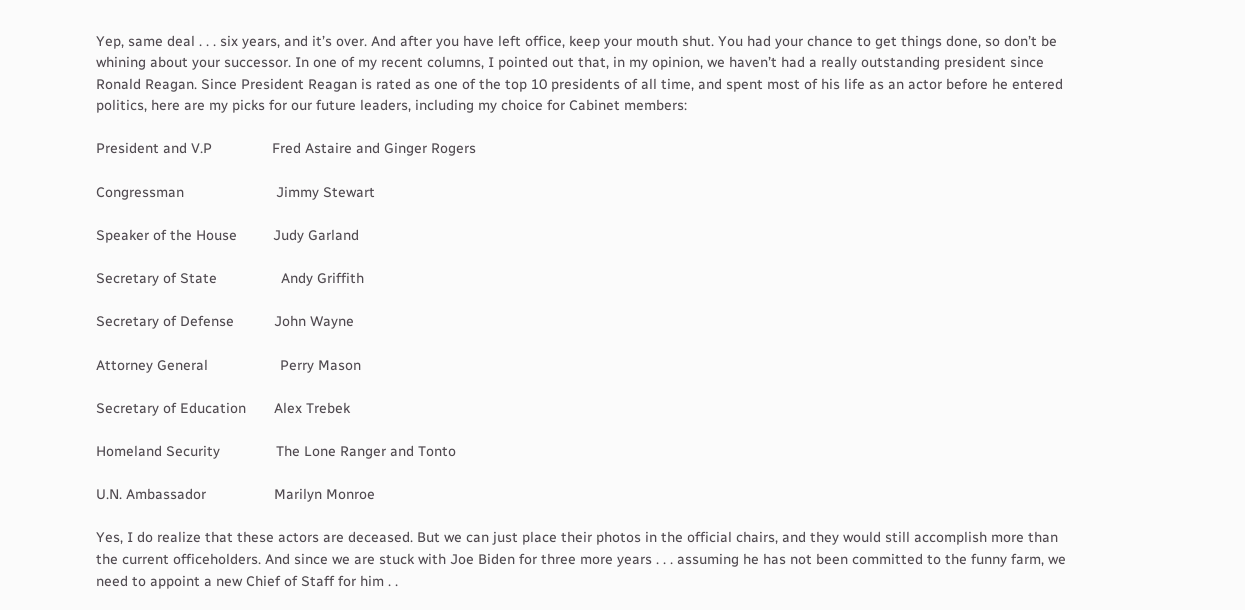Yep, same deal . . . six years, and it’s over. And after you have left office, keep your mouth shut. You had your chance to get things done, so don’t be whining about your successor. In one of my recent columns, I pointed out that, in my opinion, we haven’t had a really outstanding president since Ronald Reagan. Since President Reagan is rated as one of the top 10 presidents of all time, and spent most of his life as an actor before he entered politics, here are my picks for our future leaders, including my choice for Cabinet members:

President and V.P               Fred Astaire and Ginger Rogers

Congressman                       Jimmy Stewart

Speaker of the House         Judy Garland

Secretary of State                Andy Griffith

Secretary of Defense          John Wayne

Attorney General                  Perry Mason

Secretary of Education       Alex Trebek

Homeland Security              The Lone Ranger and Tonto

U.N. Ambassador                 Marilyn Monroe

Yes, I do realize that these actors are deceased. But we can just place their photos in the official chairs, and they would still accomplish more than the current officeholders. And since we are stuck with Joe Biden for three more years . . . assuming he has not been committed to the funny farm, we need to appoint a new Chief of Staff for him . .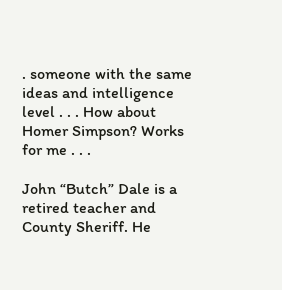. someone with the same ideas and intelligence level . . . How about Homer Simpson? Works for me . . .

John “Butch” Dale is a retired teacher and County Sheriff. He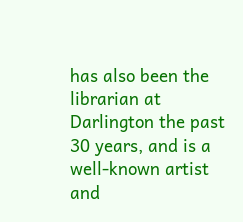has also been the librarian at Darlington the past 30 years, and is a well-known artist and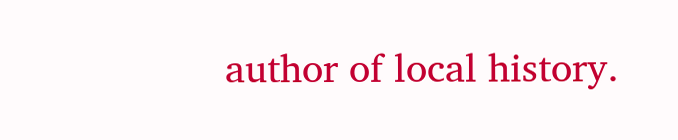author of local history.